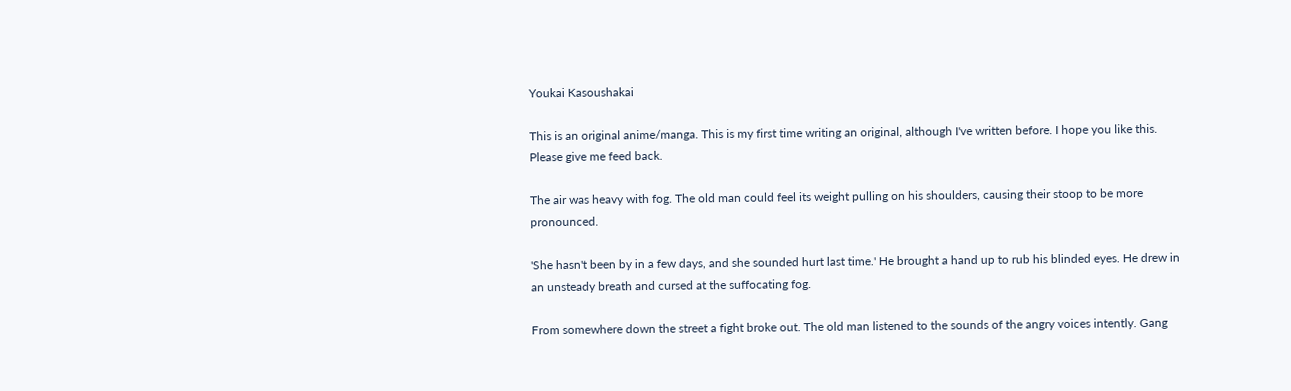Youkai Kasoushakai

This is an original anime/manga. This is my first time writing an original, although I've written before. I hope you like this. Please give me feed back.

The air was heavy with fog. The old man could feel its weight pulling on his shoulders, causing their stoop to be more pronounced.

'She hasn't been by in a few days, and she sounded hurt last time.' He brought a hand up to rub his blinded eyes. He drew in an unsteady breath and cursed at the suffocating fog.

From somewhere down the street a fight broke out. The old man listened to the sounds of the angry voices intently. Gang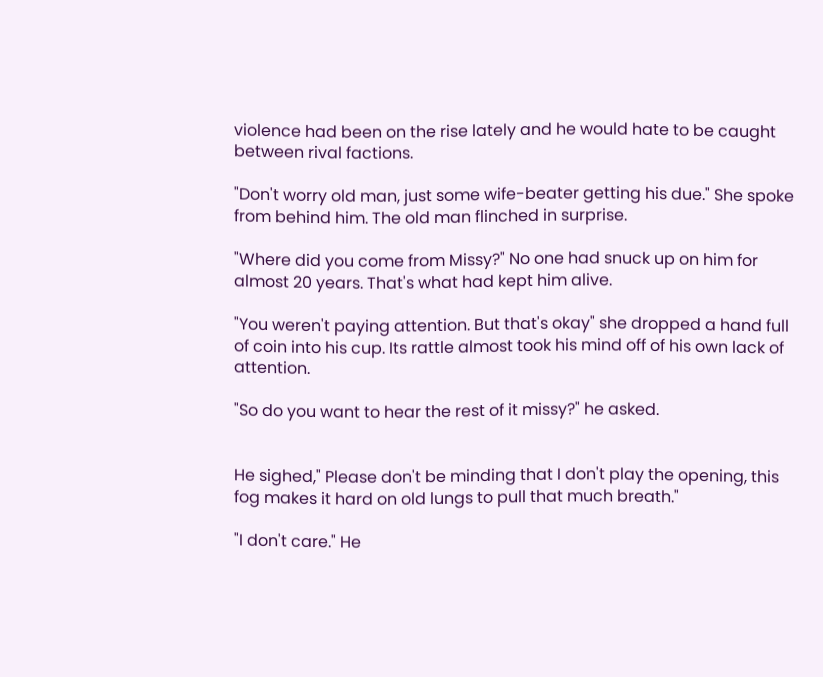violence had been on the rise lately and he would hate to be caught between rival factions.

"Don't worry old man, just some wife-beater getting his due." She spoke from behind him. The old man flinched in surprise.

"Where did you come from Missy?" No one had snuck up on him for almost 20 years. That's what had kept him alive.

"You weren't paying attention. But that's okay" she dropped a hand full of coin into his cup. Its rattle almost took his mind off of his own lack of attention.

"So do you want to hear the rest of it missy?" he asked.


He sighed," Please don't be minding that I don't play the opening, this fog makes it hard on old lungs to pull that much breath."

"I don't care." He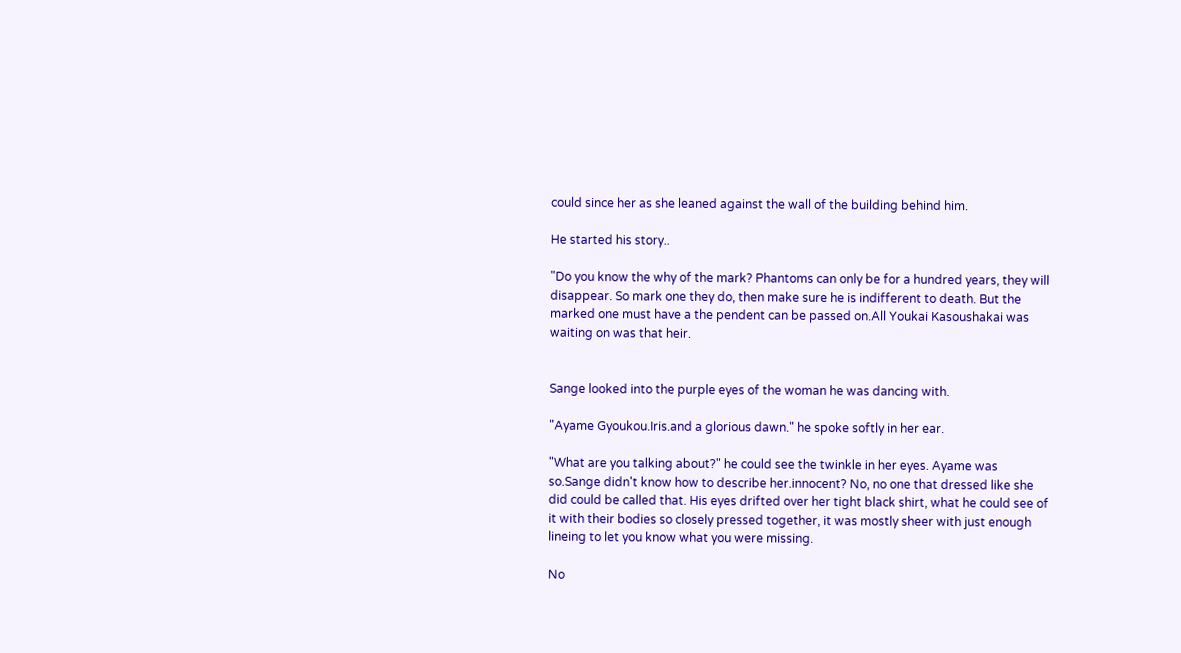could since her as she leaned against the wall of the building behind him.

He started his story..

"Do you know the why of the mark? Phantoms can only be for a hundred years, they will disappear. So mark one they do, then make sure he is indifferent to death. But the marked one must have a the pendent can be passed on.All Youkai Kasoushakai was waiting on was that heir.


Sange looked into the purple eyes of the woman he was dancing with.

"Ayame Gyoukou.Iris.and a glorious dawn." he spoke softly in her ear.

"What are you talking about?" he could see the twinkle in her eyes. Ayame was so.Sange didn't know how to describe her.innocent? No, no one that dressed like she did could be called that. His eyes drifted over her tight black shirt, what he could see of it with their bodies so closely pressed together, it was mostly sheer with just enough lineing to let you know what you were missing.

No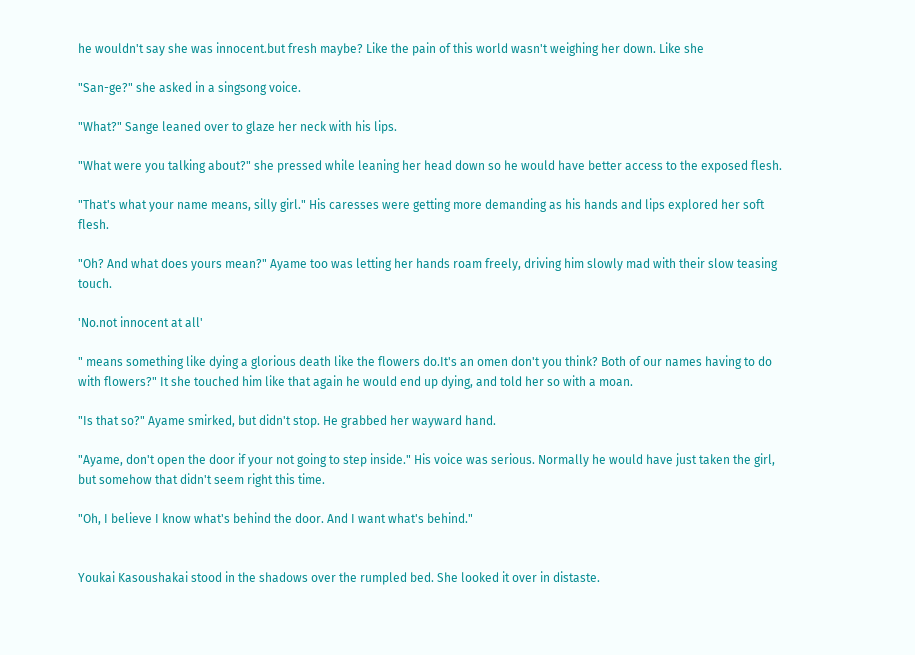he wouldn't say she was innocent.but fresh maybe? Like the pain of this world wasn't weighing her down. Like she

"San-ge?" she asked in a singsong voice.

"What?" Sange leaned over to glaze her neck with his lips.

"What were you talking about?" she pressed while leaning her head down so he would have better access to the exposed flesh.

"That's what your name means, silly girl." His caresses were getting more demanding as his hands and lips explored her soft flesh.

"Oh? And what does yours mean?" Ayame too was letting her hands roam freely, driving him slowly mad with their slow teasing touch.

'No.not innocent at all'

" means something like dying a glorious death like the flowers do.It's an omen don't you think? Both of our names having to do with flowers?" It she touched him like that again he would end up dying, and told her so with a moan.

"Is that so?" Ayame smirked, but didn't stop. He grabbed her wayward hand.

"Ayame, don't open the door if your not going to step inside." His voice was serious. Normally he would have just taken the girl, but somehow that didn't seem right this time.

"Oh, I believe I know what's behind the door. And I want what's behind."


Youkai Kasoushakai stood in the shadows over the rumpled bed. She looked it over in distaste.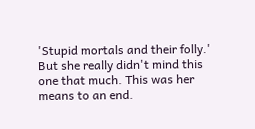'Stupid mortals and their folly.' But she really didn't mind this one that much. This was her means to an end.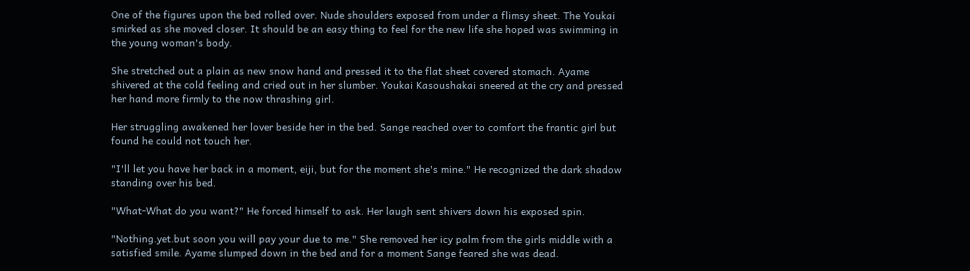One of the figures upon the bed rolled over. Nude shoulders exposed from under a flimsy sheet. The Youkai smirked as she moved closer. It should be an easy thing to feel for the new life she hoped was swimming in the young woman's body.

She stretched out a plain as new snow hand and pressed it to the flat sheet covered stomach. Ayame shivered at the cold feeling and cried out in her slumber. Youkai Kasoushakai sneered at the cry and pressed her hand more firmly to the now thrashing girl.

Her struggling awakened her lover beside her in the bed. Sange reached over to comfort the frantic girl but found he could not touch her.

"I'll let you have her back in a moment, eiji, but for the moment she's mine." He recognized the dark shadow standing over his bed.

"What-What do you want?" He forced himself to ask. Her laugh sent shivers down his exposed spin.

"Nothing.yet.but soon you will pay your due to me." She removed her icy palm from the girls middle with a satisfied smile. Ayame slumped down in the bed and for a moment Sange feared she was dead.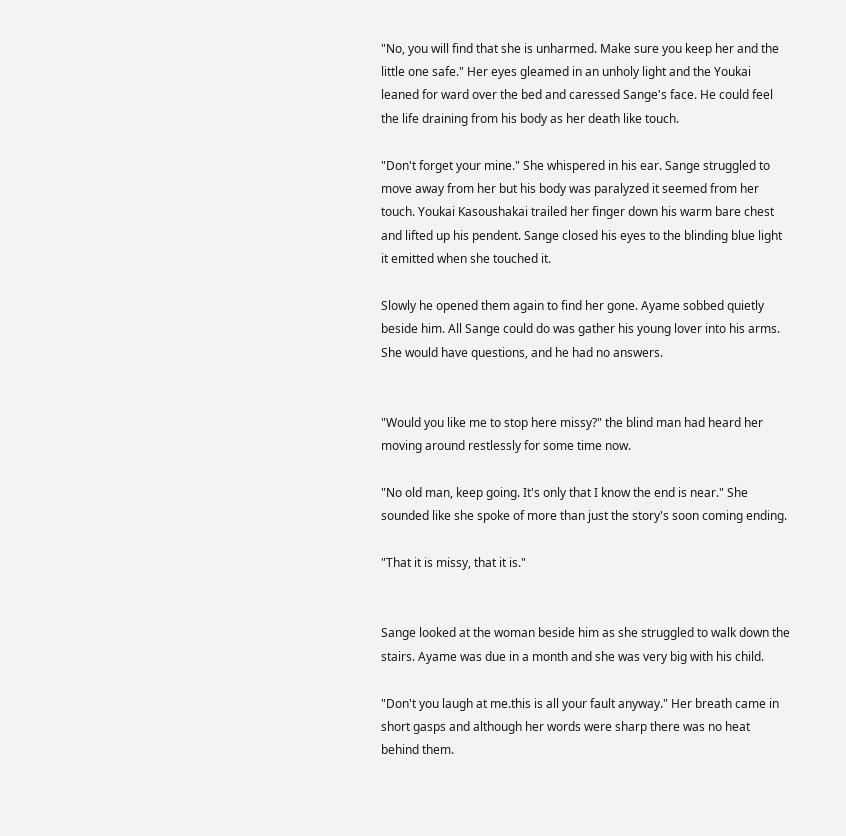"No, you will find that she is unharmed. Make sure you keep her and the little one safe." Her eyes gleamed in an unholy light and the Youkai leaned for ward over the bed and caressed Sange's face. He could feel the life draining from his body as her death like touch.

"Don't forget your mine." She whispered in his ear. Sange struggled to move away from her but his body was paralyzed it seemed from her touch. Youkai Kasoushakai trailed her finger down his warm bare chest and lifted up his pendent. Sange closed his eyes to the blinding blue light it emitted when she touched it.

Slowly he opened them again to find her gone. Ayame sobbed quietly beside him. All Sange could do was gather his young lover into his arms. She would have questions, and he had no answers.


"Would you like me to stop here missy?" the blind man had heard her moving around restlessly for some time now.

"No old man, keep going. It's only that I know the end is near." She sounded like she spoke of more than just the story's soon coming ending.

"That it is missy, that it is."


Sange looked at the woman beside him as she struggled to walk down the stairs. Ayame was due in a month and she was very big with his child.

"Don't you laugh at me.this is all your fault anyway." Her breath came in short gasps and although her words were sharp there was no heat behind them.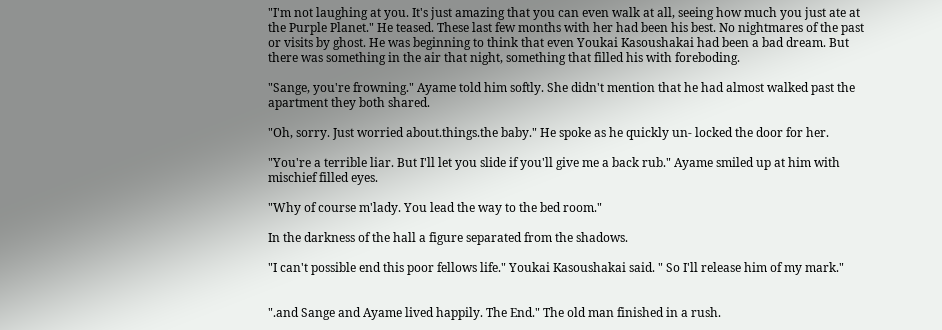"I'm not laughing at you. It's just amazing that you can even walk at all, seeing how much you just ate at the Purple Planet." He teased. These last few months with her had been his best. No nightmares of the past or visits by ghost. He was beginning to think that even Youkai Kasoushakai had been a bad dream. But there was something in the air that night, something that filled his with foreboding.

"Sange, you're frowning." Ayame told him softly. She didn't mention that he had almost walked past the apartment they both shared.

"Oh, sorry. Just worried about.things.the baby." He spoke as he quickly un- locked the door for her.

"You're a terrible liar. But I'll let you slide if you'll give me a back rub." Ayame smiled up at him with mischief filled eyes.

"Why of course m'lady. You lead the way to the bed room."

In the darkness of the hall a figure separated from the shadows.

"I can't possible end this poor fellows life." Youkai Kasoushakai said. " So I'll release him of my mark."


".and Sange and Ayame lived happily. The End." The old man finished in a rush.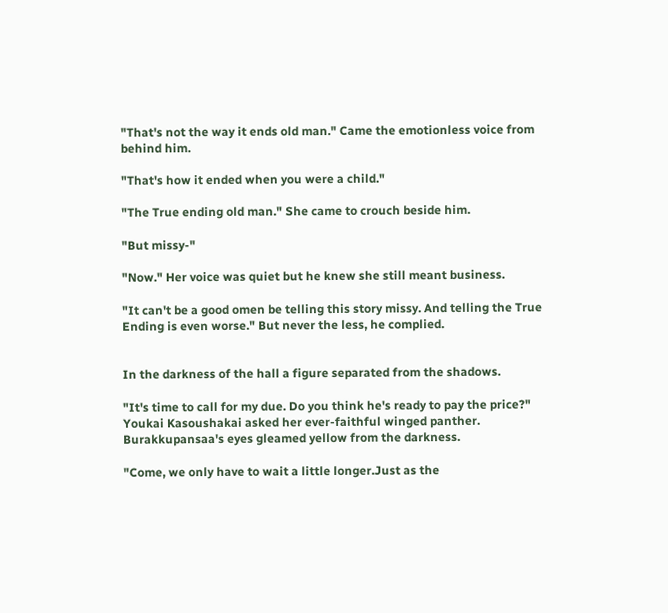"That's not the way it ends old man." Came the emotionless voice from behind him.

"That's how it ended when you were a child."

"The True ending old man." She came to crouch beside him.

"But missy-"

"Now." Her voice was quiet but he knew she still meant business.

"It can't be a good omen be telling this story missy. And telling the True Ending is even worse." But never the less, he complied.


In the darkness of the hall a figure separated from the shadows.

"It's time to call for my due. Do you think he's ready to pay the price?" Youkai Kasoushakai asked her ever-faithful winged panther. Burakkupansaa's eyes gleamed yellow from the darkness.

"Come, we only have to wait a little longer.Just as the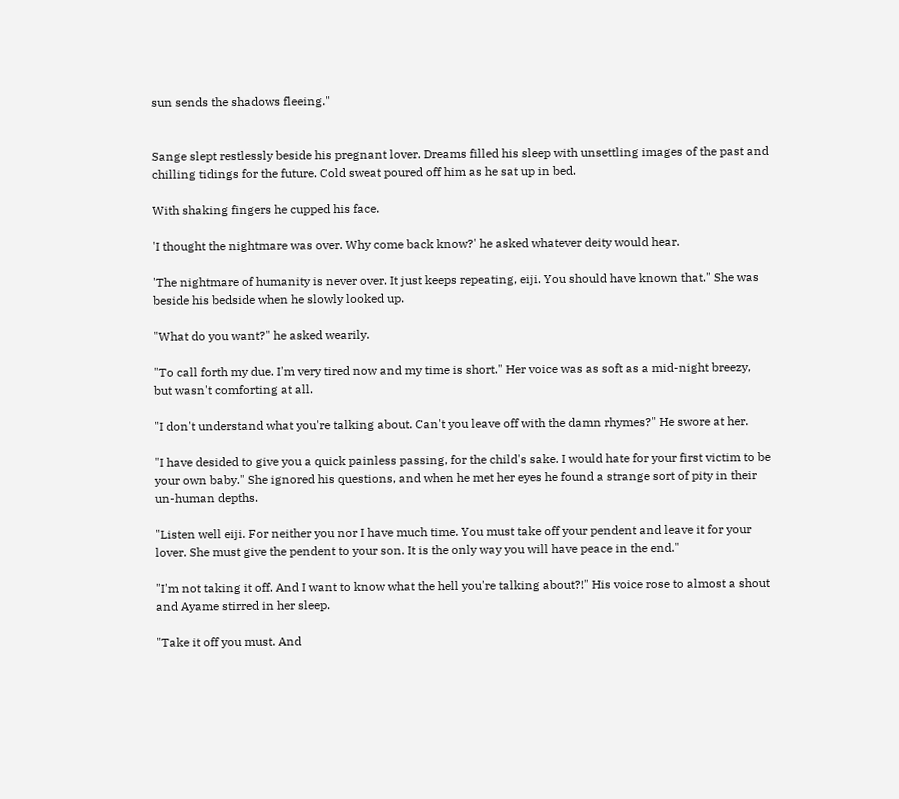sun sends the shadows fleeing."


Sange slept restlessly beside his pregnant lover. Dreams filled his sleep with unsettling images of the past and chilling tidings for the future. Cold sweat poured off him as he sat up in bed.

With shaking fingers he cupped his face.

'I thought the nightmare was over. Why come back know?' he asked whatever deity would hear.

'The nightmare of humanity is never over. It just keeps repeating, eiji. You should have known that." She was beside his bedside when he slowly looked up.

"What do you want?" he asked wearily.

"To call forth my due. I'm very tired now and my time is short." Her voice was as soft as a mid-night breezy, but wasn't comforting at all.

"I don't understand what you're talking about. Can't you leave off with the damn rhymes?" He swore at her.

"I have desided to give you a quick painless passing, for the child's sake. I would hate for your first victim to be your own baby." She ignored his questions, and when he met her eyes he found a strange sort of pity in their un-human depths.

"Listen well eiji. For neither you nor I have much time. You must take off your pendent and leave it for your lover. She must give the pendent to your son. It is the only way you will have peace in the end."

"I'm not taking it off. And I want to know what the hell you're talking about?!" His voice rose to almost a shout and Ayame stirred in her sleep.

"Take it off you must. And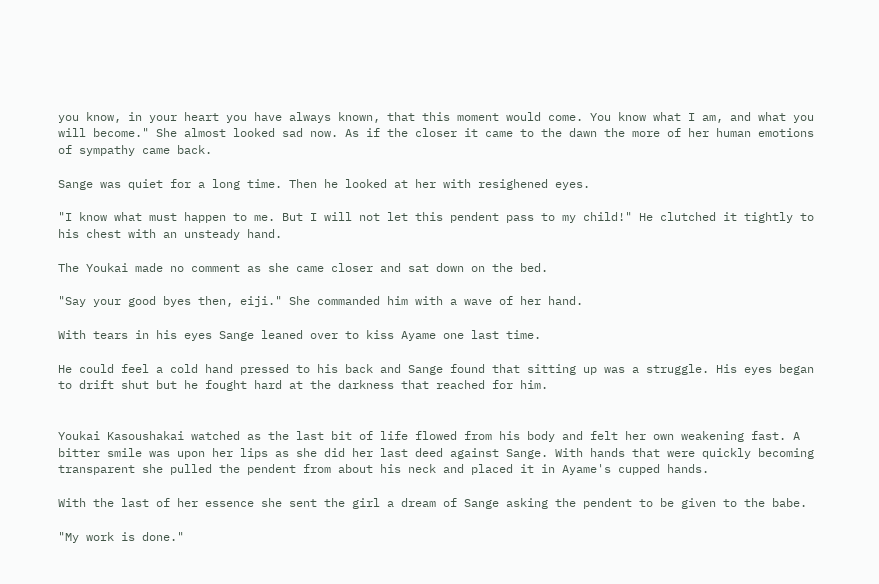you know, in your heart you have always known, that this moment would come. You know what I am, and what you will become." She almost looked sad now. As if the closer it came to the dawn the more of her human emotions of sympathy came back.

Sange was quiet for a long time. Then he looked at her with resighened eyes.

"I know what must happen to me. But I will not let this pendent pass to my child!" He clutched it tightly to his chest with an unsteady hand.

The Youkai made no comment as she came closer and sat down on the bed.

"Say your good byes then, eiji." She commanded him with a wave of her hand.

With tears in his eyes Sange leaned over to kiss Ayame one last time.

He could feel a cold hand pressed to his back and Sange found that sitting up was a struggle. His eyes began to drift shut but he fought hard at the darkness that reached for him.


Youkai Kasoushakai watched as the last bit of life flowed from his body and felt her own weakening fast. A bitter smile was upon her lips as she did her last deed against Sange. With hands that were quickly becoming transparent she pulled the pendent from about his neck and placed it in Ayame's cupped hands.

With the last of her essence she sent the girl a dream of Sange asking the pendent to be given to the babe.

"My work is done."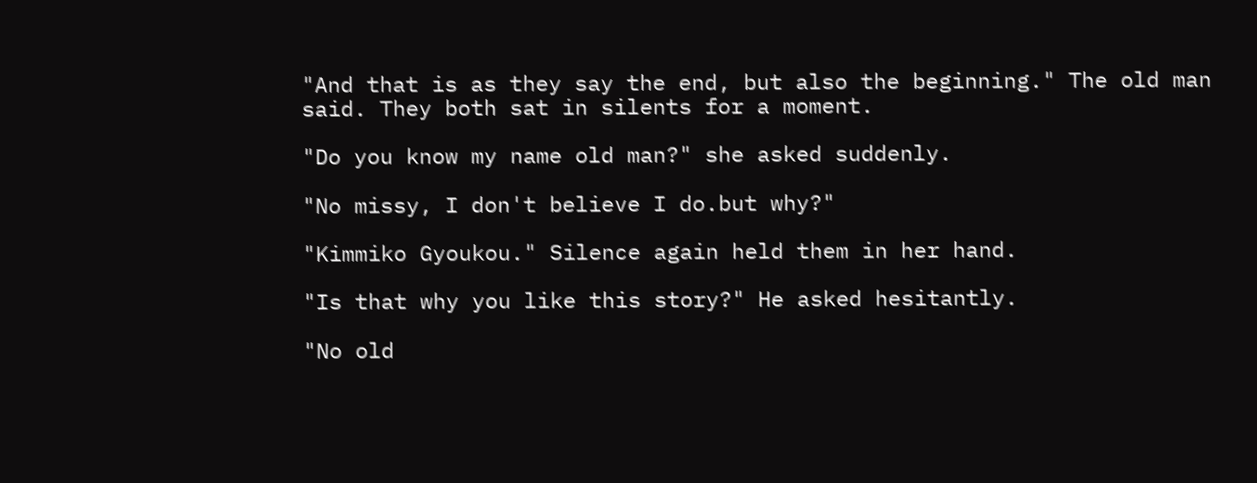"And that is as they say the end, but also the beginning." The old man said. They both sat in silents for a moment.

"Do you know my name old man?" she asked suddenly.

"No missy, I don't believe I do.but why?"

"Kimmiko Gyoukou." Silence again held them in her hand.

"Is that why you like this story?" He asked hesitantly.

"No old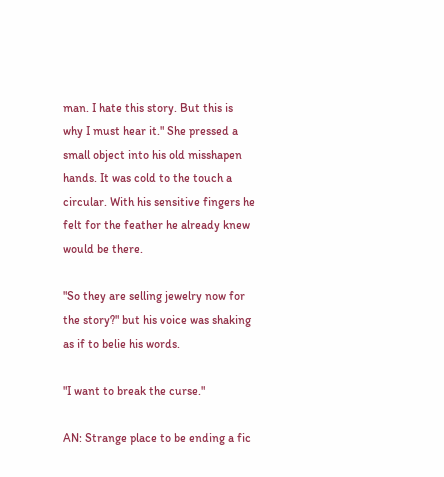man. I hate this story. But this is why I must hear it." She pressed a small object into his old misshapen hands. It was cold to the touch a circular. With his sensitive fingers he felt for the feather he already knew would be there.

"So they are selling jewelry now for the story?" but his voice was shaking as if to belie his words.

"I want to break the curse."

AN: Strange place to be ending a fic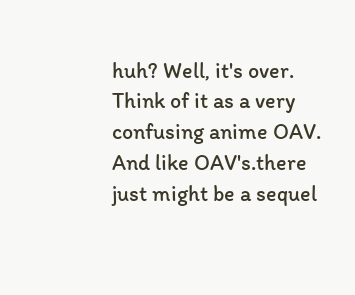huh? Well, it's over. Think of it as a very confusing anime OAV. And like OAV's.there just might be a sequel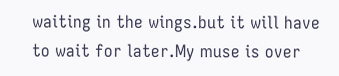waiting in the wings.but it will have to wait for later.My muse is over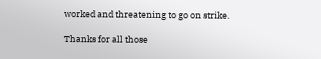worked and threatening to go on strike.

Thanks for all those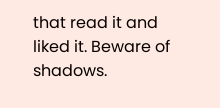that read it and liked it. Beware of shadows.